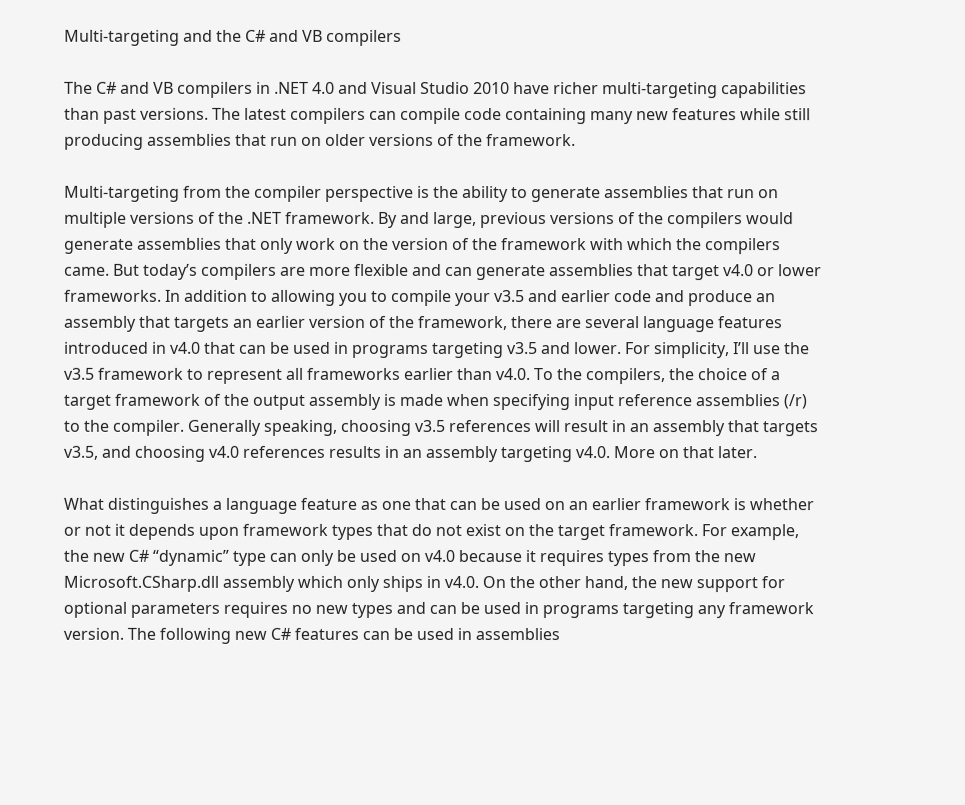Multi-targeting and the C# and VB compilers

The C# and VB compilers in .NET 4.0 and Visual Studio 2010 have richer multi-targeting capabilities than past versions. The latest compilers can compile code containing many new features while still producing assemblies that run on older versions of the framework.

Multi-targeting from the compiler perspective is the ability to generate assemblies that run on multiple versions of the .NET framework. By and large, previous versions of the compilers would generate assemblies that only work on the version of the framework with which the compilers came. But today’s compilers are more flexible and can generate assemblies that target v4.0 or lower frameworks. In addition to allowing you to compile your v3.5 and earlier code and produce an assembly that targets an earlier version of the framework, there are several language features introduced in v4.0 that can be used in programs targeting v3.5 and lower. For simplicity, I’ll use the v3.5 framework to represent all frameworks earlier than v4.0. To the compilers, the choice of a target framework of the output assembly is made when specifying input reference assemblies (/r) to the compiler. Generally speaking, choosing v3.5 references will result in an assembly that targets v3.5, and choosing v4.0 references results in an assembly targeting v4.0. More on that later.

What distinguishes a language feature as one that can be used on an earlier framework is whether or not it depends upon framework types that do not exist on the target framework. For example, the new C# “dynamic” type can only be used on v4.0 because it requires types from the new Microsoft.CSharp.dll assembly which only ships in v4.0. On the other hand, the new support for optional parameters requires no new types and can be used in programs targeting any framework version. The following new C# features can be used in assemblies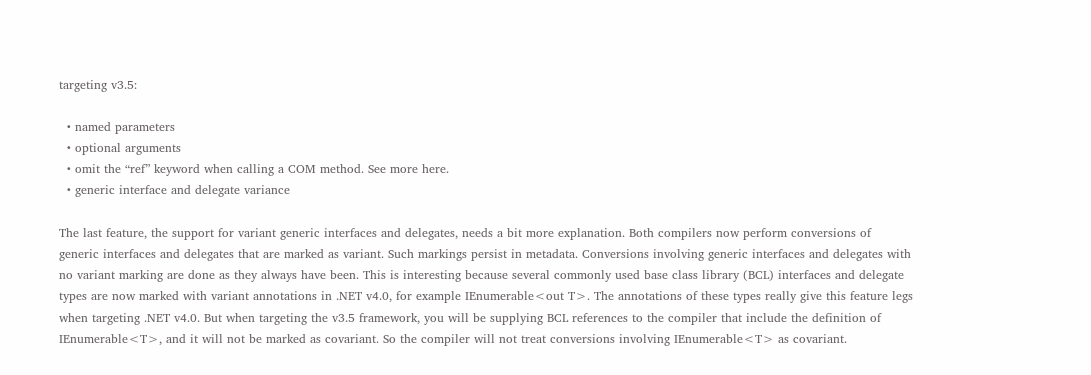targeting v3.5:

  • named parameters
  • optional arguments
  • omit the “ref” keyword when calling a COM method. See more here.
  • generic interface and delegate variance

The last feature, the support for variant generic interfaces and delegates, needs a bit more explanation. Both compilers now perform conversions of generic interfaces and delegates that are marked as variant. Such markings persist in metadata. Conversions involving generic interfaces and delegates with no variant marking are done as they always have been. This is interesting because several commonly used base class library (BCL) interfaces and delegate types are now marked with variant annotations in .NET v4.0, for example IEnumerable<out T>. The annotations of these types really give this feature legs when targeting .NET v4.0. But when targeting the v3.5 framework, you will be supplying BCL references to the compiler that include the definition of IEnumerable<T>, and it will not be marked as covariant. So the compiler will not treat conversions involving IEnumerable<T> as covariant.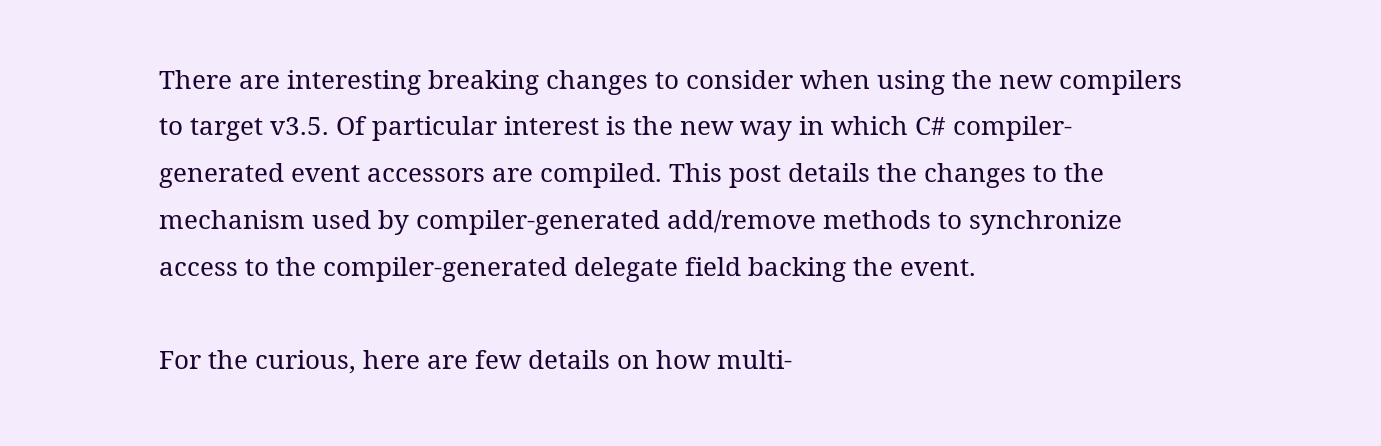There are interesting breaking changes to consider when using the new compilers to target v3.5. Of particular interest is the new way in which C# compiler-generated event accessors are compiled. This post details the changes to the mechanism used by compiler-generated add/remove methods to synchronize access to the compiler-generated delegate field backing the event.

For the curious, here are few details on how multi-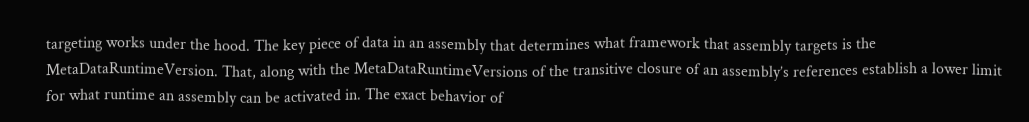targeting works under the hood. The key piece of data in an assembly that determines what framework that assembly targets is the MetaDataRuntimeVersion. That, along with the MetaDataRuntimeVersions of the transitive closure of an assembly’s references establish a lower limit for what runtime an assembly can be activated in. The exact behavior of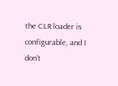the CLR loader is configurable, and I don’t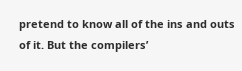pretend to know all of the ins and outs of it. But the compilers’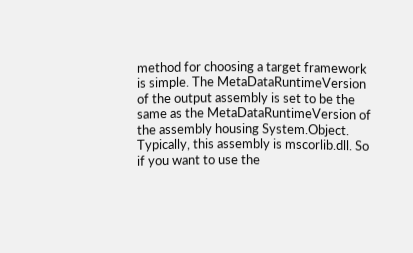method for choosing a target framework is simple. The MetaDataRuntimeVersion of the output assembly is set to be the same as the MetaDataRuntimeVersion of the assembly housing System.Object. Typically, this assembly is mscorlib.dll. So if you want to use the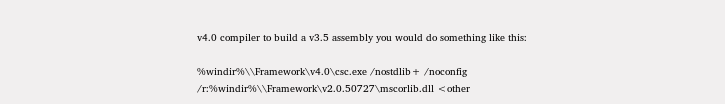v4.0 compiler to build a v3.5 assembly you would do something like this:

%windir%\\Framework\v4.0\csc.exe /nostdlib+ /noconfig /r:%windir%\\Framework\v2.0.50727\mscorlib.dll <other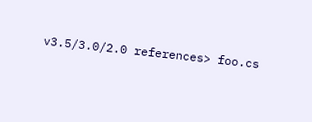v3.5/3.0/2.0 references> foo.cs